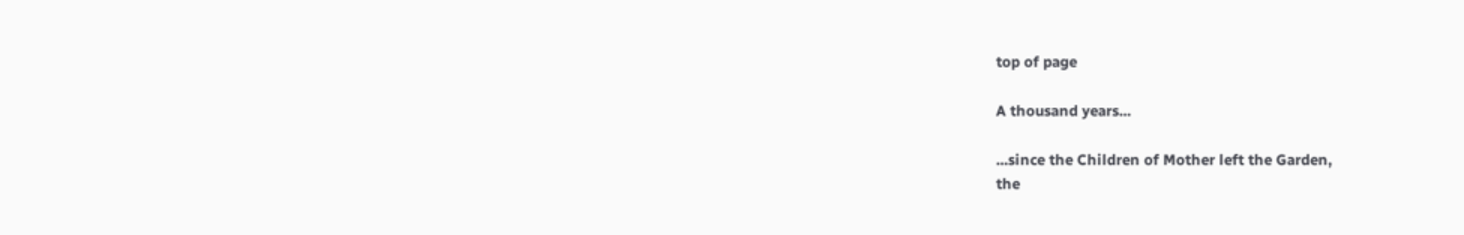top of page

A thousand years...

...since the Children of Mother left the Garden,
the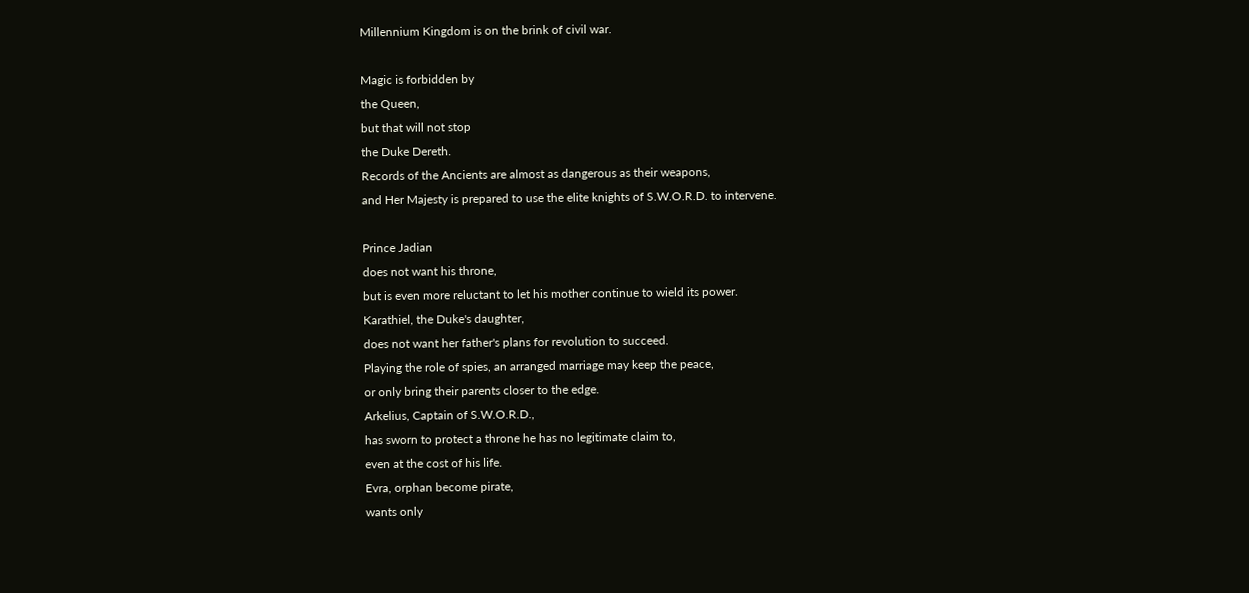Millennium Kingdom is on the brink of civil war.

Magic is forbidden by
the Queen,
but that will not stop
the Duke Dereth.
Records of the Ancients are almost as dangerous as their weapons,
and Her Majesty is prepared to use the elite knights of S.W.O.R.D. to intervene.

Prince Jadian
does not want his throne,
but is even more reluctant to let his mother continue to wield its power.
Karathiel, the Duke's daughter,
does not want her father's plans for revolution to succeed.
Playing the role of spies, an arranged marriage may keep the peace,
or only bring their parents closer to the edge.
Arkelius, Captain of S.W.O.R.D.,
has sworn to protect a throne he has no legitimate claim to,
even at the cost of his life.
Evra, orphan become pirate,
wants only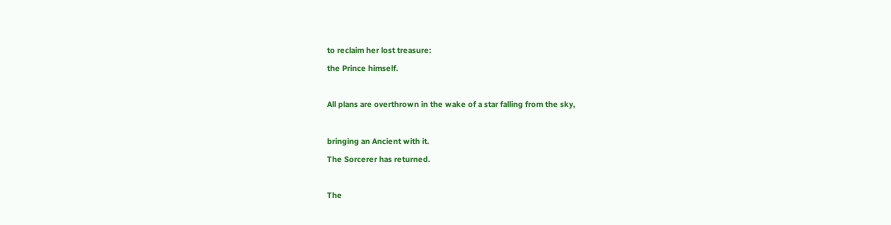to reclaim her lost treasure:
the Prince himself.

All plans are overthrown in the wake of a star falling from the sky,

bringing an Ancient with it.
The Sorcerer has returned.

The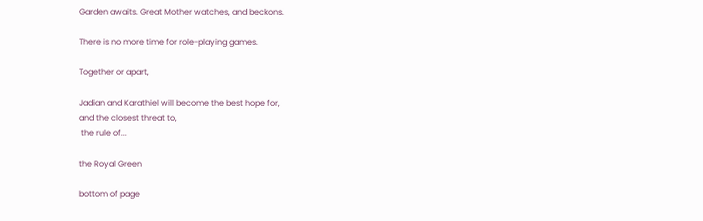Garden awaits. Great Mother watches, and beckons.

There is no more time for role-playing games.

Together or apart,

Jadian and Karathiel will become the best hope for,
and the closest threat to,
 the rule of...

the Royal Green

bottom of page